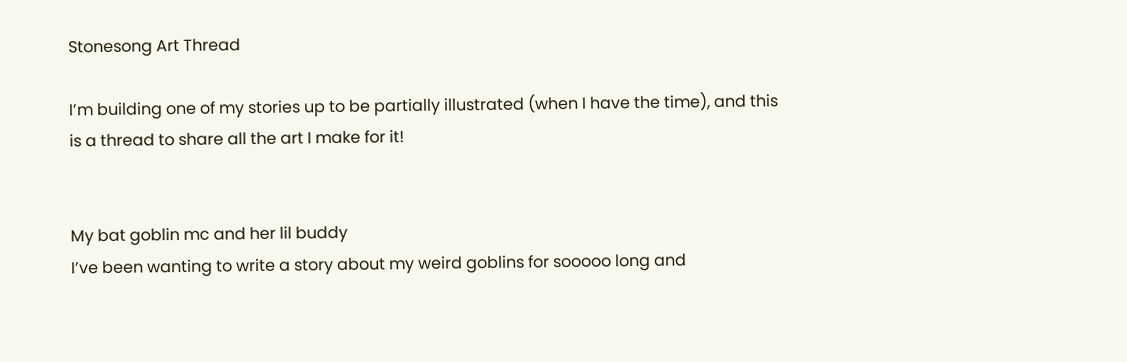Stonesong Art Thread

I’m building one of my stories up to be partially illustrated (when I have the time), and this is a thread to share all the art I make for it!


My bat goblin mc and her lil buddy
I’ve been wanting to write a story about my weird goblins for sooooo long and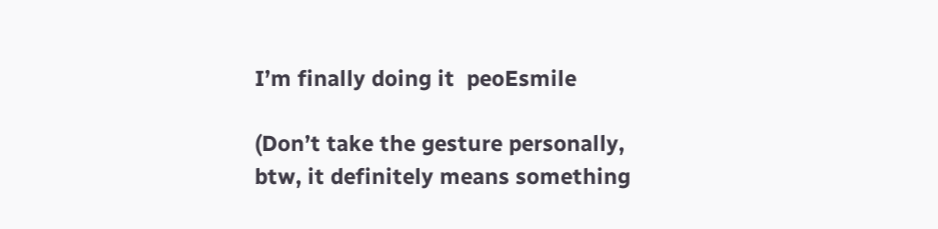I’m finally doing it  peoEsmile

(Don’t take the gesture personally, btw, it definitely means something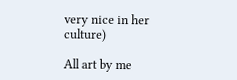very nice in her culture)

All art by me